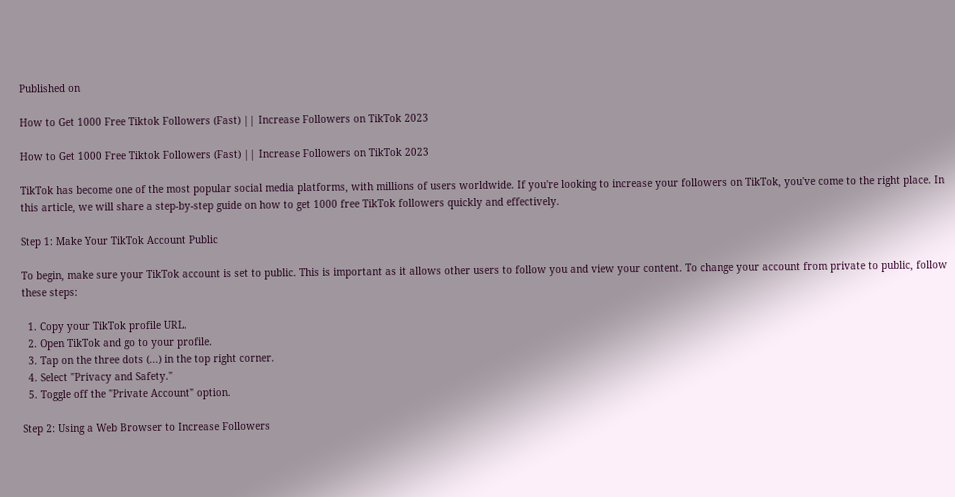Published on

How to Get 1000 Free Tiktok Followers (Fast) || Increase Followers on TikTok 2023

How to Get 1000 Free Tiktok Followers (Fast) || Increase Followers on TikTok 2023

TikTok has become one of the most popular social media platforms, with millions of users worldwide. If you're looking to increase your followers on TikTok, you've come to the right place. In this article, we will share a step-by-step guide on how to get 1000 free TikTok followers quickly and effectively.

Step 1: Make Your TikTok Account Public

To begin, make sure your TikTok account is set to public. This is important as it allows other users to follow you and view your content. To change your account from private to public, follow these steps:

  1. Copy your TikTok profile URL.
  2. Open TikTok and go to your profile.
  3. Tap on the three dots (...) in the top right corner.
  4. Select "Privacy and Safety."
  5. Toggle off the "Private Account" option.

Step 2: Using a Web Browser to Increase Followers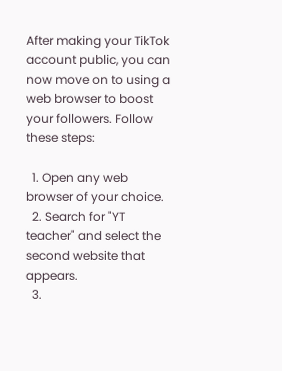After making your TikTok account public, you can now move on to using a web browser to boost your followers. Follow these steps:

  1. Open any web browser of your choice.
  2. Search for "YT teacher" and select the second website that appears.
  3.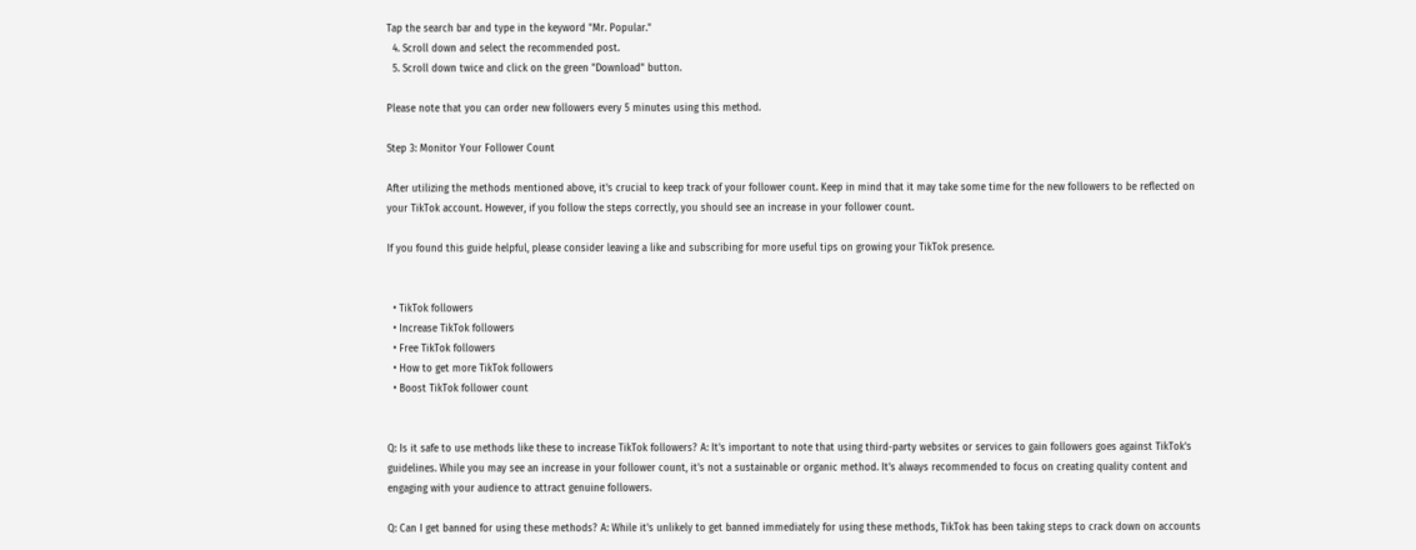Tap the search bar and type in the keyword "Mr. Popular."
  4. Scroll down and select the recommended post.
  5. Scroll down twice and click on the green "Download" button.

Please note that you can order new followers every 5 minutes using this method.

Step 3: Monitor Your Follower Count

After utilizing the methods mentioned above, it's crucial to keep track of your follower count. Keep in mind that it may take some time for the new followers to be reflected on your TikTok account. However, if you follow the steps correctly, you should see an increase in your follower count.

If you found this guide helpful, please consider leaving a like and subscribing for more useful tips on growing your TikTok presence.


  • TikTok followers
  • Increase TikTok followers
  • Free TikTok followers
  • How to get more TikTok followers
  • Boost TikTok follower count


Q: Is it safe to use methods like these to increase TikTok followers? A: It's important to note that using third-party websites or services to gain followers goes against TikTok's guidelines. While you may see an increase in your follower count, it's not a sustainable or organic method. It's always recommended to focus on creating quality content and engaging with your audience to attract genuine followers.

Q: Can I get banned for using these methods? A: While it's unlikely to get banned immediately for using these methods, TikTok has been taking steps to crack down on accounts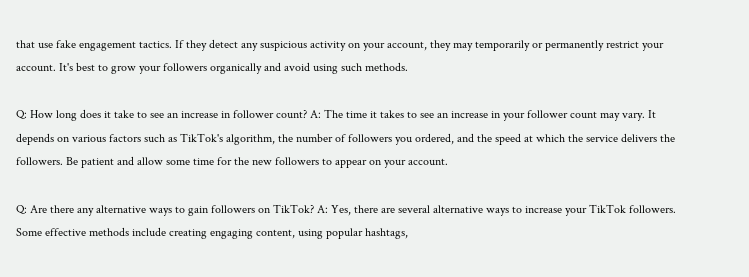that use fake engagement tactics. If they detect any suspicious activity on your account, they may temporarily or permanently restrict your account. It's best to grow your followers organically and avoid using such methods.

Q: How long does it take to see an increase in follower count? A: The time it takes to see an increase in your follower count may vary. It depends on various factors such as TikTok's algorithm, the number of followers you ordered, and the speed at which the service delivers the followers. Be patient and allow some time for the new followers to appear on your account.

Q: Are there any alternative ways to gain followers on TikTok? A: Yes, there are several alternative ways to increase your TikTok followers. Some effective methods include creating engaging content, using popular hashtags,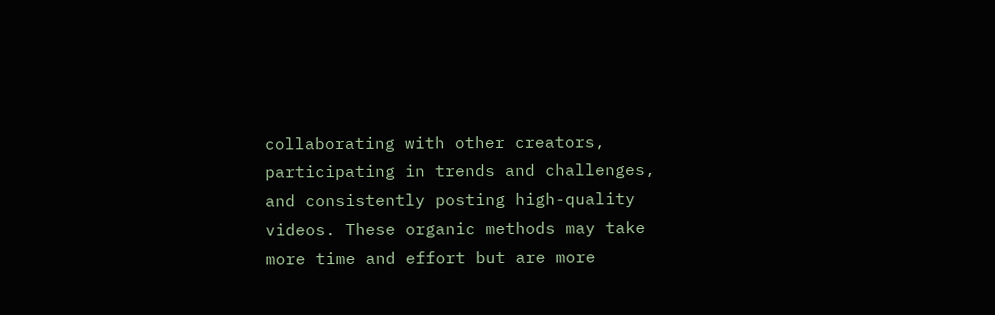collaborating with other creators, participating in trends and challenges, and consistently posting high-quality videos. These organic methods may take more time and effort but are more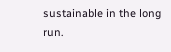sustainable in the long run.